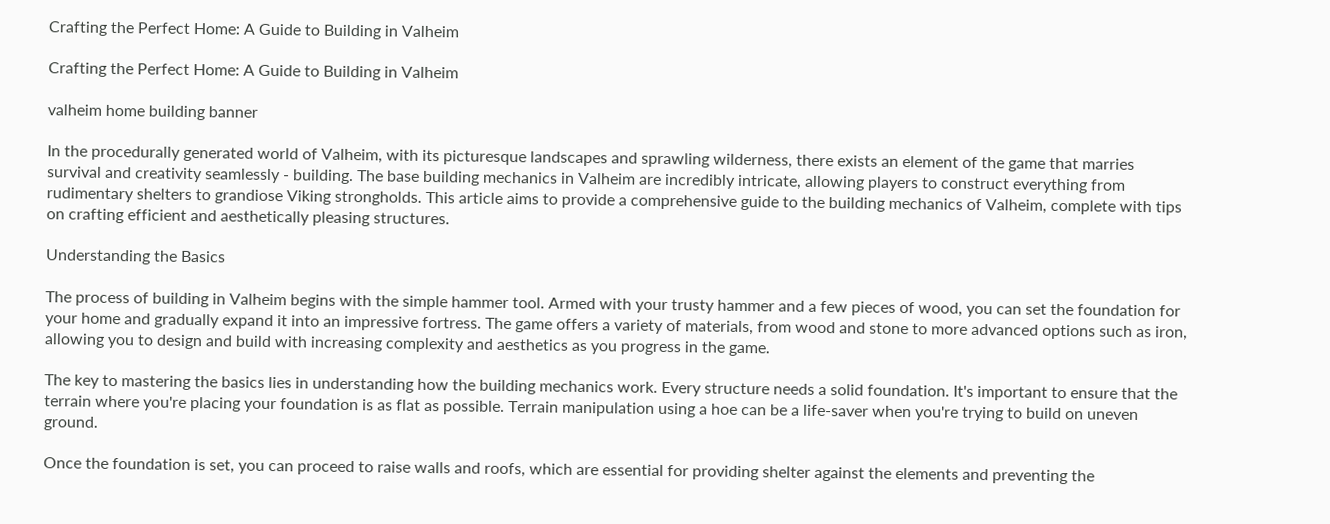Crafting the Perfect Home: A Guide to Building in Valheim

Crafting the Perfect Home: A Guide to Building in Valheim

valheim home building banner

In the procedurally generated world of Valheim, with its picturesque landscapes and sprawling wilderness, there exists an element of the game that marries survival and creativity seamlessly - building. The base building mechanics in Valheim are incredibly intricate, allowing players to construct everything from rudimentary shelters to grandiose Viking strongholds. This article aims to provide a comprehensive guide to the building mechanics of Valheim, complete with tips on crafting efficient and aesthetically pleasing structures.

Understanding the Basics

The process of building in Valheim begins with the simple hammer tool. Armed with your trusty hammer and a few pieces of wood, you can set the foundation for your home and gradually expand it into an impressive fortress. The game offers a variety of materials, from wood and stone to more advanced options such as iron, allowing you to design and build with increasing complexity and aesthetics as you progress in the game.

The key to mastering the basics lies in understanding how the building mechanics work. Every structure needs a solid foundation. It's important to ensure that the terrain where you're placing your foundation is as flat as possible. Terrain manipulation using a hoe can be a life-saver when you're trying to build on uneven ground.

Once the foundation is set, you can proceed to raise walls and roofs, which are essential for providing shelter against the elements and preventing the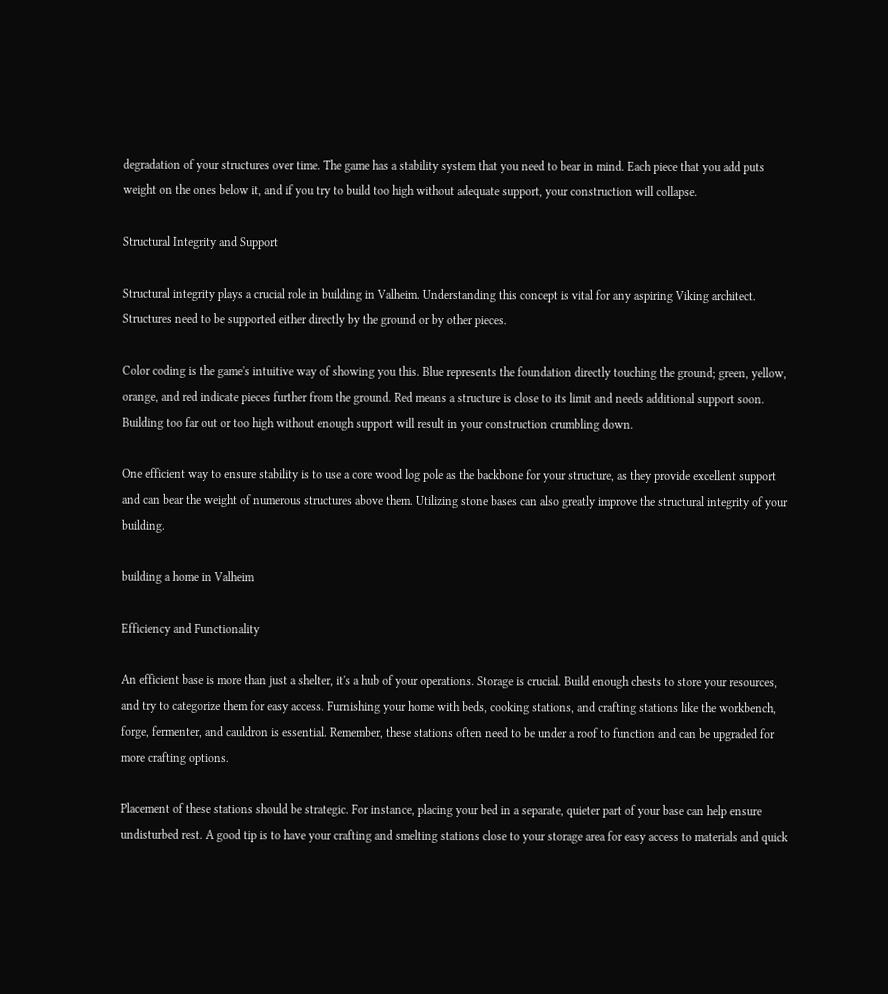degradation of your structures over time. The game has a stability system that you need to bear in mind. Each piece that you add puts weight on the ones below it, and if you try to build too high without adequate support, your construction will collapse.

Structural Integrity and Support

Structural integrity plays a crucial role in building in Valheim. Understanding this concept is vital for any aspiring Viking architect. Structures need to be supported either directly by the ground or by other pieces.

Color coding is the game's intuitive way of showing you this. Blue represents the foundation directly touching the ground; green, yellow, orange, and red indicate pieces further from the ground. Red means a structure is close to its limit and needs additional support soon. Building too far out or too high without enough support will result in your construction crumbling down.

One efficient way to ensure stability is to use a core wood log pole as the backbone for your structure, as they provide excellent support and can bear the weight of numerous structures above them. Utilizing stone bases can also greatly improve the structural integrity of your building.

building a home in Valheim

Efficiency and Functionality

An efficient base is more than just a shelter, it's a hub of your operations. Storage is crucial. Build enough chests to store your resources, and try to categorize them for easy access. Furnishing your home with beds, cooking stations, and crafting stations like the workbench, forge, fermenter, and cauldron is essential. Remember, these stations often need to be under a roof to function and can be upgraded for more crafting options.

Placement of these stations should be strategic. For instance, placing your bed in a separate, quieter part of your base can help ensure undisturbed rest. A good tip is to have your crafting and smelting stations close to your storage area for easy access to materials and quick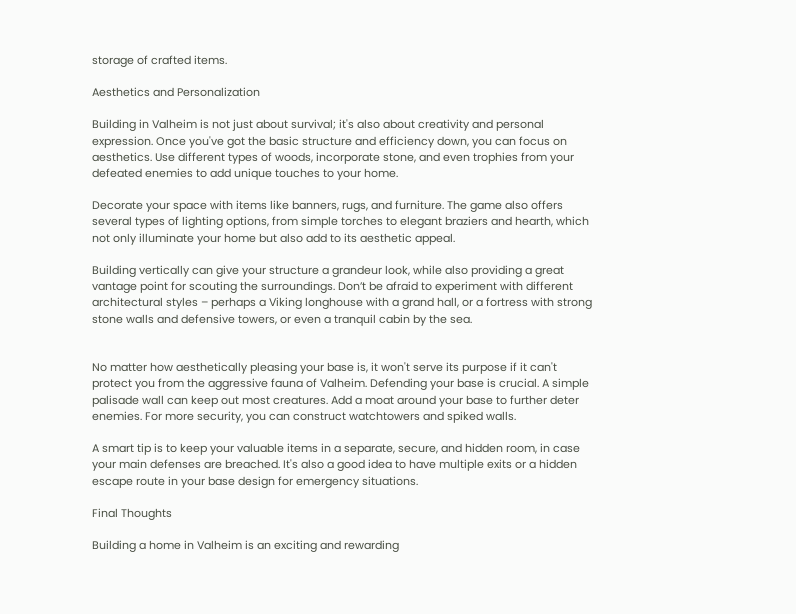storage of crafted items.

Aesthetics and Personalization

Building in Valheim is not just about survival; it's also about creativity and personal expression. Once you've got the basic structure and efficiency down, you can focus on aesthetics. Use different types of woods, incorporate stone, and even trophies from your defeated enemies to add unique touches to your home.

Decorate your space with items like banners, rugs, and furniture. The game also offers several types of lighting options, from simple torches to elegant braziers and hearth, which not only illuminate your home but also add to its aesthetic appeal.

Building vertically can give your structure a grandeur look, while also providing a great vantage point for scouting the surroundings. Don’t be afraid to experiment with different architectural styles – perhaps a Viking longhouse with a grand hall, or a fortress with strong stone walls and defensive towers, or even a tranquil cabin by the sea.


No matter how aesthetically pleasing your base is, it won't serve its purpose if it can't protect you from the aggressive fauna of Valheim. Defending your base is crucial. A simple palisade wall can keep out most creatures. Add a moat around your base to further deter enemies. For more security, you can construct watchtowers and spiked walls.

A smart tip is to keep your valuable items in a separate, secure, and hidden room, in case your main defenses are breached. It's also a good idea to have multiple exits or a hidden escape route in your base design for emergency situations.

Final Thoughts

Building a home in Valheim is an exciting and rewarding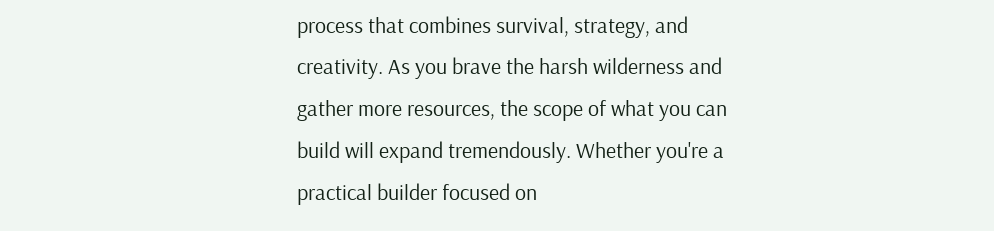process that combines survival, strategy, and creativity. As you brave the harsh wilderness and gather more resources, the scope of what you can build will expand tremendously. Whether you're a practical builder focused on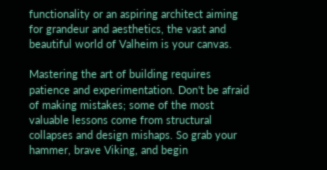functionality or an aspiring architect aiming for grandeur and aesthetics, the vast and beautiful world of Valheim is your canvas.

Mastering the art of building requires patience and experimentation. Don't be afraid of making mistakes; some of the most valuable lessons come from structural collapses and design mishaps. So grab your hammer, brave Viking, and begin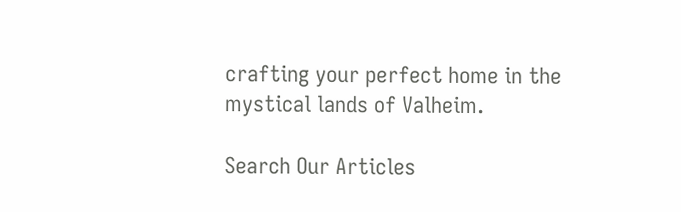crafting your perfect home in the mystical lands of Valheim.

Search Our Articles